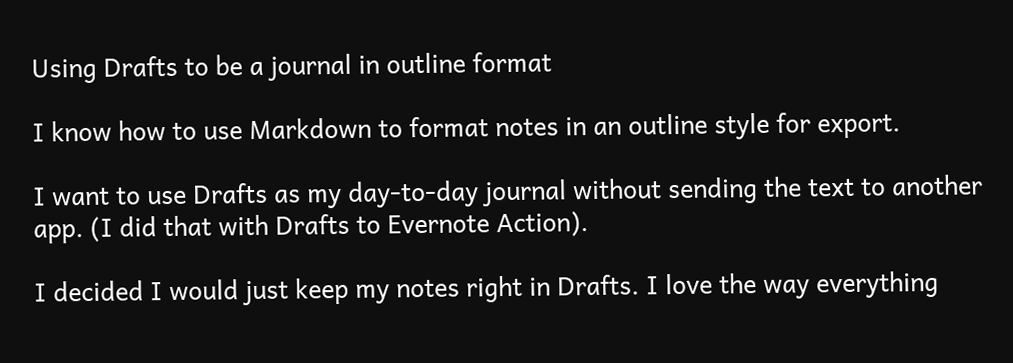Using Drafts to be a journal in outline format

I know how to use Markdown to format notes in an outline style for export.

I want to use Drafts as my day-to-day journal without sending the text to another app. (I did that with Drafts to Evernote Action).

I decided I would just keep my notes right in Drafts. I love the way everything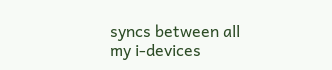syncs between all my i-devices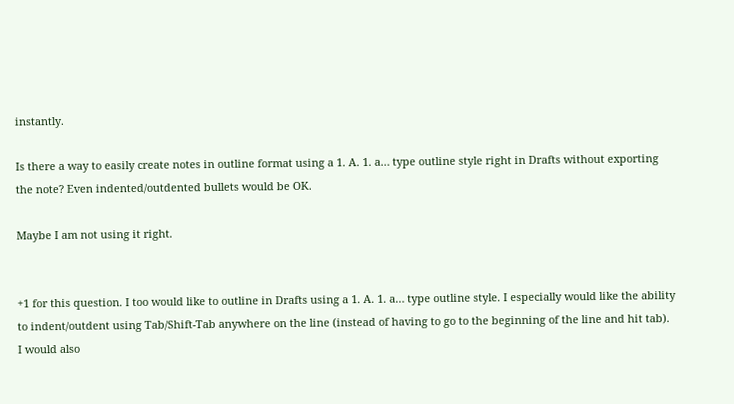instantly.

Is there a way to easily create notes in outline format using a 1. A. 1. a… type outline style right in Drafts without exporting the note? Even indented/outdented bullets would be OK.

Maybe I am not using it right.


+1 for this question. I too would like to outline in Drafts using a 1. A. 1. a… type outline style. I especially would like the ability to indent/outdent using Tab/Shift-Tab anywhere on the line (instead of having to go to the beginning of the line and hit tab). I would also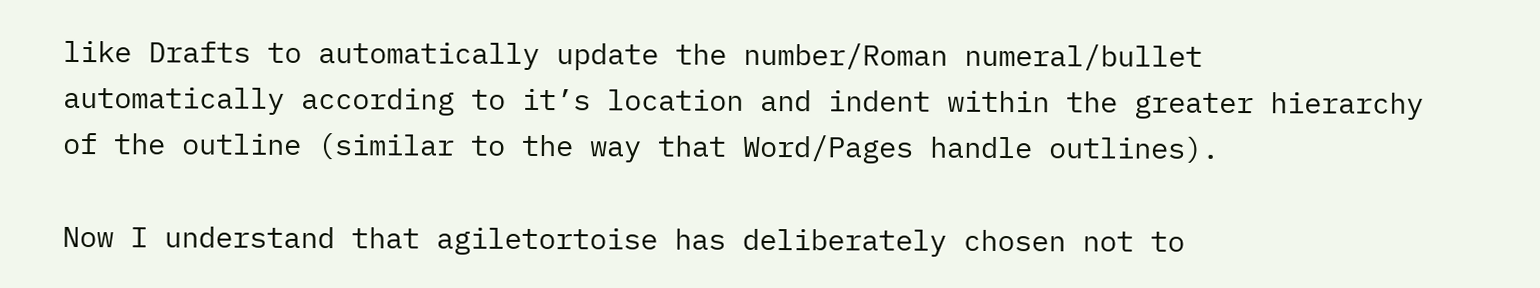like Drafts to automatically update the number/Roman numeral/bullet automatically according to it’s location and indent within the greater hierarchy of the outline (similar to the way that Word/Pages handle outlines).

Now I understand that agiletortoise has deliberately chosen not to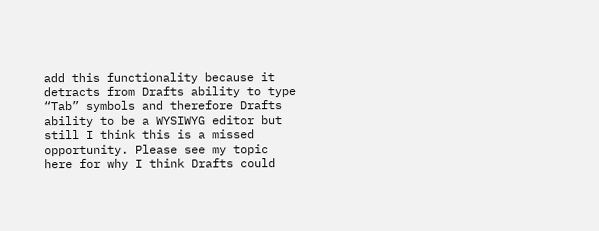add this functionality because it detracts from Drafts ability to type “Tab” symbols and therefore Drafts ability to be a WYSIWYG editor but still I think this is a missed opportunity. Please see my topic here for why I think Drafts could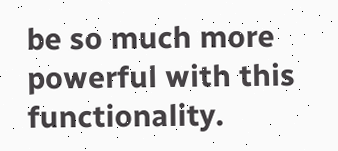be so much more powerful with this functionality.